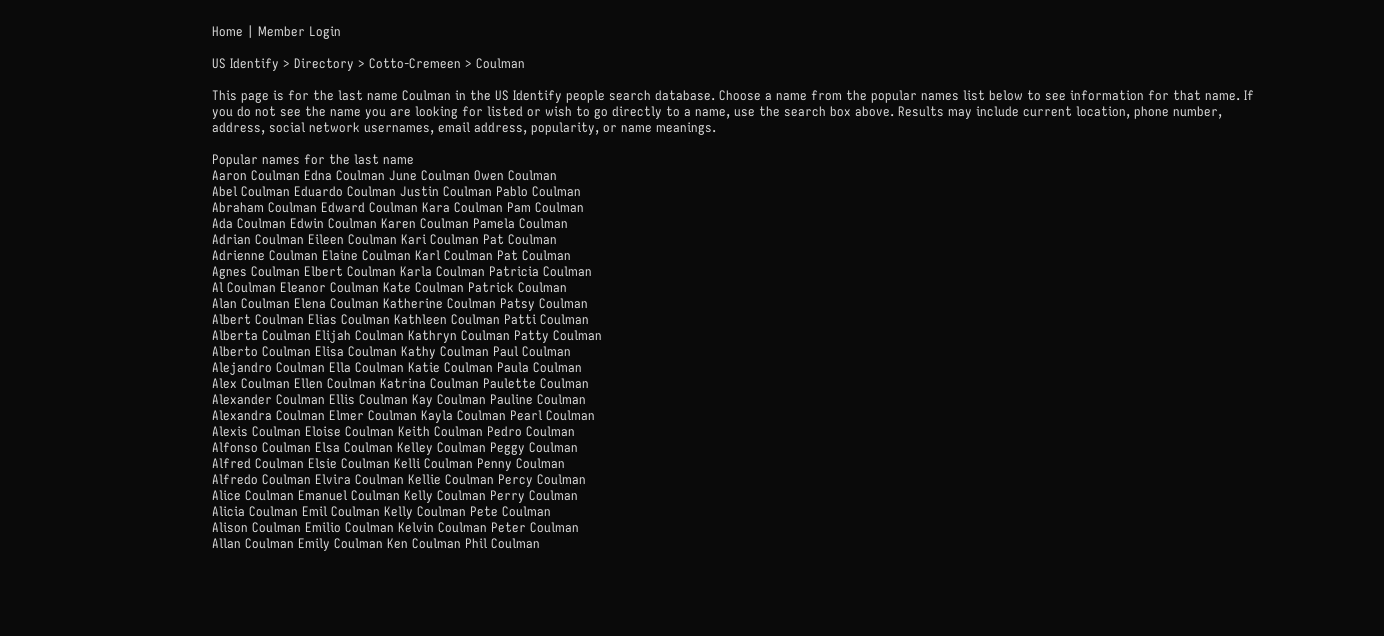Home | Member Login

US Identify > Directory > Cotto-Cremeen > Coulman

This page is for the last name Coulman in the US Identify people search database. Choose a name from the popular names list below to see information for that name. If you do not see the name you are looking for listed or wish to go directly to a name, use the search box above. Results may include current location, phone number, address, social network usernames, email address, popularity, or name meanings.

Popular names for the last name
Aaron Coulman Edna Coulman June Coulman Owen Coulman
Abel Coulman Eduardo Coulman Justin Coulman Pablo Coulman
Abraham Coulman Edward Coulman Kara Coulman Pam Coulman
Ada Coulman Edwin Coulman Karen Coulman Pamela Coulman
Adrian Coulman Eileen Coulman Kari Coulman Pat Coulman
Adrienne Coulman Elaine Coulman Karl Coulman Pat Coulman
Agnes Coulman Elbert Coulman Karla Coulman Patricia Coulman
Al Coulman Eleanor Coulman Kate Coulman Patrick Coulman
Alan Coulman Elena Coulman Katherine Coulman Patsy Coulman
Albert Coulman Elias Coulman Kathleen Coulman Patti Coulman
Alberta Coulman Elijah Coulman Kathryn Coulman Patty Coulman
Alberto Coulman Elisa Coulman Kathy Coulman Paul Coulman
Alejandro Coulman Ella Coulman Katie Coulman Paula Coulman
Alex Coulman Ellen Coulman Katrina Coulman Paulette Coulman
Alexander Coulman Ellis Coulman Kay Coulman Pauline Coulman
Alexandra Coulman Elmer Coulman Kayla Coulman Pearl Coulman
Alexis Coulman Eloise Coulman Keith Coulman Pedro Coulman
Alfonso Coulman Elsa Coulman Kelley Coulman Peggy Coulman
Alfred Coulman Elsie Coulman Kelli Coulman Penny Coulman
Alfredo Coulman Elvira Coulman Kellie Coulman Percy Coulman
Alice Coulman Emanuel Coulman Kelly Coulman Perry Coulman
Alicia Coulman Emil Coulman Kelly Coulman Pete Coulman
Alison Coulman Emilio Coulman Kelvin Coulman Peter Coulman
Allan Coulman Emily Coulman Ken Coulman Phil Coulman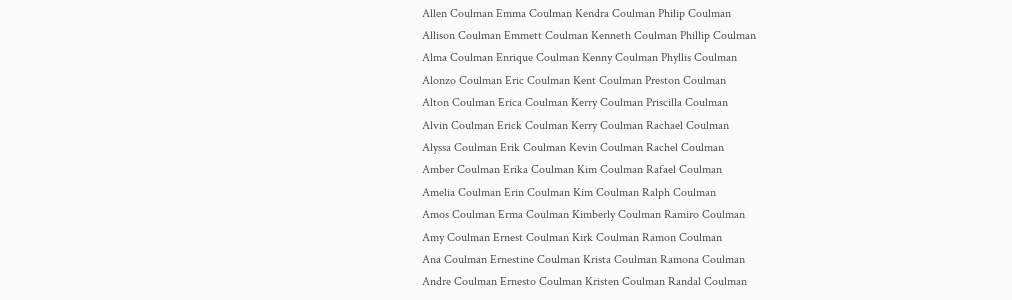Allen Coulman Emma Coulman Kendra Coulman Philip Coulman
Allison Coulman Emmett Coulman Kenneth Coulman Phillip Coulman
Alma Coulman Enrique Coulman Kenny Coulman Phyllis Coulman
Alonzo Coulman Eric Coulman Kent Coulman Preston Coulman
Alton Coulman Erica Coulman Kerry Coulman Priscilla Coulman
Alvin Coulman Erick Coulman Kerry Coulman Rachael Coulman
Alyssa Coulman Erik Coulman Kevin Coulman Rachel Coulman
Amber Coulman Erika Coulman Kim Coulman Rafael Coulman
Amelia Coulman Erin Coulman Kim Coulman Ralph Coulman
Amos Coulman Erma Coulman Kimberly Coulman Ramiro Coulman
Amy Coulman Ernest Coulman Kirk Coulman Ramon Coulman
Ana Coulman Ernestine Coulman Krista Coulman Ramona Coulman
Andre Coulman Ernesto Coulman Kristen Coulman Randal Coulman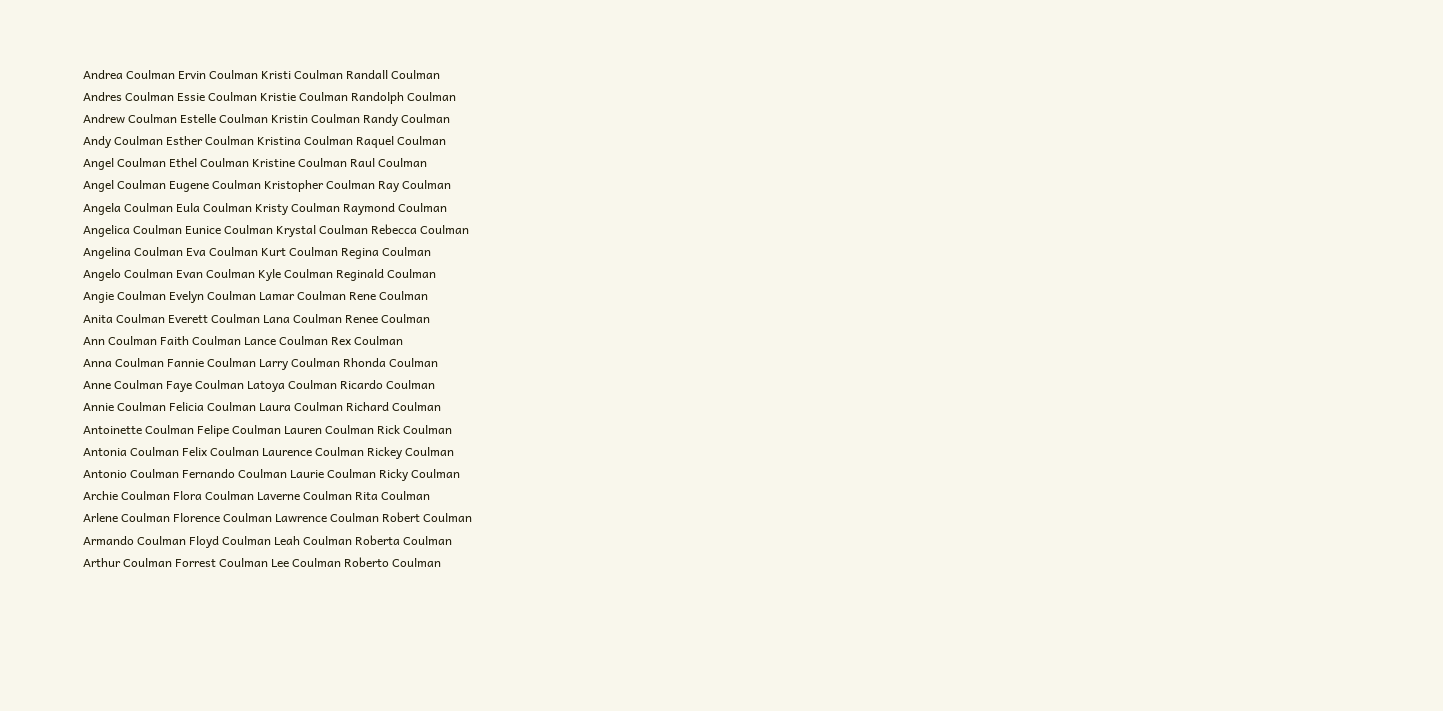Andrea Coulman Ervin Coulman Kristi Coulman Randall Coulman
Andres Coulman Essie Coulman Kristie Coulman Randolph Coulman
Andrew Coulman Estelle Coulman Kristin Coulman Randy Coulman
Andy Coulman Esther Coulman Kristina Coulman Raquel Coulman
Angel Coulman Ethel Coulman Kristine Coulman Raul Coulman
Angel Coulman Eugene Coulman Kristopher Coulman Ray Coulman
Angela Coulman Eula Coulman Kristy Coulman Raymond Coulman
Angelica Coulman Eunice Coulman Krystal Coulman Rebecca Coulman
Angelina Coulman Eva Coulman Kurt Coulman Regina Coulman
Angelo Coulman Evan Coulman Kyle Coulman Reginald Coulman
Angie Coulman Evelyn Coulman Lamar Coulman Rene Coulman
Anita Coulman Everett Coulman Lana Coulman Renee Coulman
Ann Coulman Faith Coulman Lance Coulman Rex Coulman
Anna Coulman Fannie Coulman Larry Coulman Rhonda Coulman
Anne Coulman Faye Coulman Latoya Coulman Ricardo Coulman
Annie Coulman Felicia Coulman Laura Coulman Richard Coulman
Antoinette Coulman Felipe Coulman Lauren Coulman Rick Coulman
Antonia Coulman Felix Coulman Laurence Coulman Rickey Coulman
Antonio Coulman Fernando Coulman Laurie Coulman Ricky Coulman
Archie Coulman Flora Coulman Laverne Coulman Rita Coulman
Arlene Coulman Florence Coulman Lawrence Coulman Robert Coulman
Armando Coulman Floyd Coulman Leah Coulman Roberta Coulman
Arthur Coulman Forrest Coulman Lee Coulman Roberto Coulman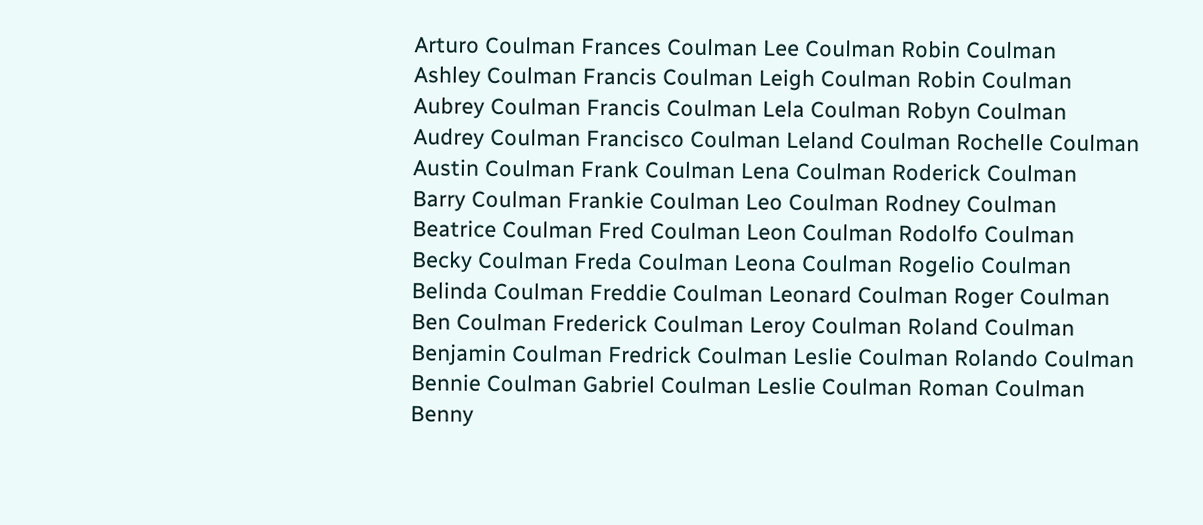Arturo Coulman Frances Coulman Lee Coulman Robin Coulman
Ashley Coulman Francis Coulman Leigh Coulman Robin Coulman
Aubrey Coulman Francis Coulman Lela Coulman Robyn Coulman
Audrey Coulman Francisco Coulman Leland Coulman Rochelle Coulman
Austin Coulman Frank Coulman Lena Coulman Roderick Coulman
Barry Coulman Frankie Coulman Leo Coulman Rodney Coulman
Beatrice Coulman Fred Coulman Leon Coulman Rodolfo Coulman
Becky Coulman Freda Coulman Leona Coulman Rogelio Coulman
Belinda Coulman Freddie Coulman Leonard Coulman Roger Coulman
Ben Coulman Frederick Coulman Leroy Coulman Roland Coulman
Benjamin Coulman Fredrick Coulman Leslie Coulman Rolando Coulman
Bennie Coulman Gabriel Coulman Leslie Coulman Roman Coulman
Benny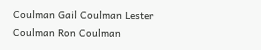Coulman Gail Coulman Lester Coulman Ron Coulman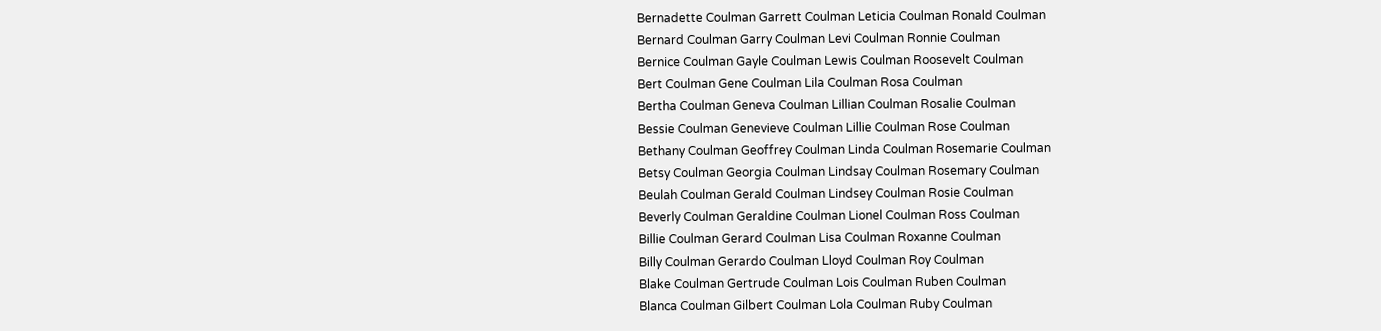Bernadette Coulman Garrett Coulman Leticia Coulman Ronald Coulman
Bernard Coulman Garry Coulman Levi Coulman Ronnie Coulman
Bernice Coulman Gayle Coulman Lewis Coulman Roosevelt Coulman
Bert Coulman Gene Coulman Lila Coulman Rosa Coulman
Bertha Coulman Geneva Coulman Lillian Coulman Rosalie Coulman
Bessie Coulman Genevieve Coulman Lillie Coulman Rose Coulman
Bethany Coulman Geoffrey Coulman Linda Coulman Rosemarie Coulman
Betsy Coulman Georgia Coulman Lindsay Coulman Rosemary Coulman
Beulah Coulman Gerald Coulman Lindsey Coulman Rosie Coulman
Beverly Coulman Geraldine Coulman Lionel Coulman Ross Coulman
Billie Coulman Gerard Coulman Lisa Coulman Roxanne Coulman
Billy Coulman Gerardo Coulman Lloyd Coulman Roy Coulman
Blake Coulman Gertrude Coulman Lois Coulman Ruben Coulman
Blanca Coulman Gilbert Coulman Lola Coulman Ruby Coulman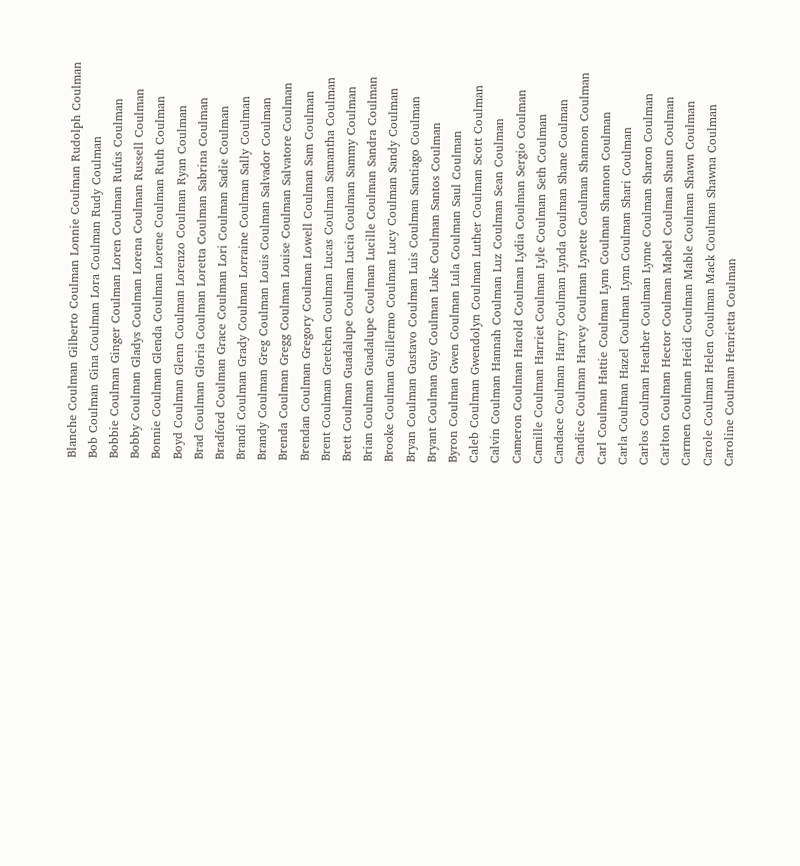Blanche Coulman Gilberto Coulman Lonnie Coulman Rudolph Coulman
Bob Coulman Gina Coulman Lora Coulman Rudy Coulman
Bobbie Coulman Ginger Coulman Loren Coulman Rufus Coulman
Bobby Coulman Gladys Coulman Lorena Coulman Russell Coulman
Bonnie Coulman Glenda Coulman Lorene Coulman Ruth Coulman
Boyd Coulman Glenn Coulman Lorenzo Coulman Ryan Coulman
Brad Coulman Gloria Coulman Loretta Coulman Sabrina Coulman
Bradford Coulman Grace Coulman Lori Coulman Sadie Coulman
Brandi Coulman Grady Coulman Lorraine Coulman Sally Coulman
Brandy Coulman Greg Coulman Louis Coulman Salvador Coulman
Brenda Coulman Gregg Coulman Louise Coulman Salvatore Coulman
Brendan Coulman Gregory Coulman Lowell Coulman Sam Coulman
Brent Coulman Gretchen Coulman Lucas Coulman Samantha Coulman
Brett Coulman Guadalupe Coulman Lucia Coulman Sammy Coulman
Brian Coulman Guadalupe Coulman Lucille Coulman Sandra Coulman
Brooke Coulman Guillermo Coulman Lucy Coulman Sandy Coulman
Bryan Coulman Gustavo Coulman Luis Coulman Santiago Coulman
Bryant Coulman Guy Coulman Luke Coulman Santos Coulman
Byron Coulman Gwen Coulman Lula Coulman Saul Coulman
Caleb Coulman Gwendolyn Coulman Luther Coulman Scott Coulman
Calvin Coulman Hannah Coulman Luz Coulman Sean Coulman
Cameron Coulman Harold Coulman Lydia Coulman Sergio Coulman
Camille Coulman Harriet Coulman Lyle Coulman Seth Coulman
Candace Coulman Harry Coulman Lynda Coulman Shane Coulman
Candice Coulman Harvey Coulman Lynette Coulman Shannon Coulman
Carl Coulman Hattie Coulman Lynn Coulman Shannon Coulman
Carla Coulman Hazel Coulman Lynn Coulman Shari Coulman
Carlos Coulman Heather Coulman Lynne Coulman Sharon Coulman
Carlton Coulman Hector Coulman Mabel Coulman Shaun Coulman
Carmen Coulman Heidi Coulman Mable Coulman Shawn Coulman
Carole Coulman Helen Coulman Mack Coulman Shawna Coulman
Caroline Coulman Henrietta Coulman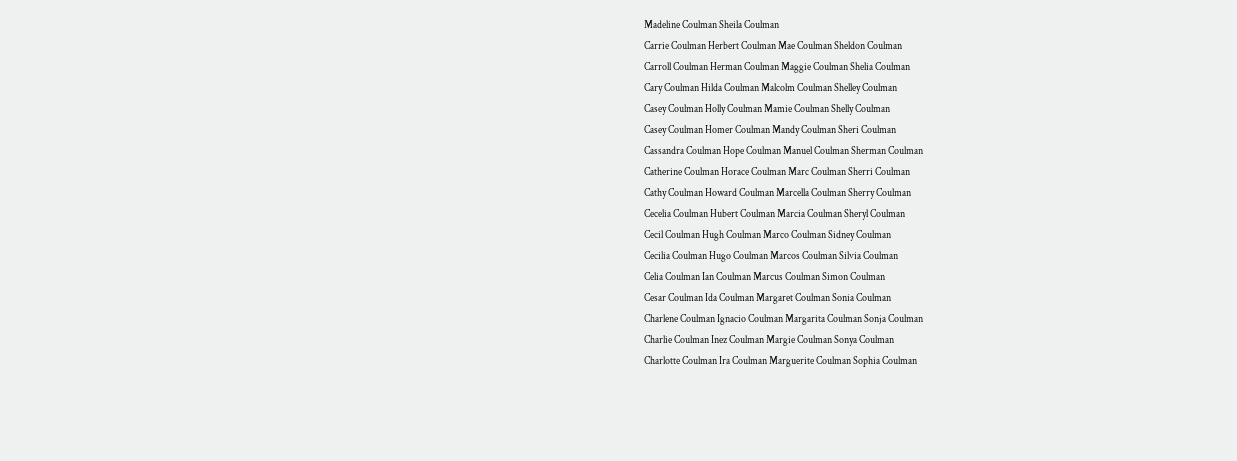Madeline Coulman Sheila Coulman
Carrie Coulman Herbert Coulman Mae Coulman Sheldon Coulman
Carroll Coulman Herman Coulman Maggie Coulman Shelia Coulman
Cary Coulman Hilda Coulman Malcolm Coulman Shelley Coulman
Casey Coulman Holly Coulman Mamie Coulman Shelly Coulman
Casey Coulman Homer Coulman Mandy Coulman Sheri Coulman
Cassandra Coulman Hope Coulman Manuel Coulman Sherman Coulman
Catherine Coulman Horace Coulman Marc Coulman Sherri Coulman
Cathy Coulman Howard Coulman Marcella Coulman Sherry Coulman
Cecelia Coulman Hubert Coulman Marcia Coulman Sheryl Coulman
Cecil Coulman Hugh Coulman Marco Coulman Sidney Coulman
Cecilia Coulman Hugo Coulman Marcos Coulman Silvia Coulman
Celia Coulman Ian Coulman Marcus Coulman Simon Coulman
Cesar Coulman Ida Coulman Margaret Coulman Sonia Coulman
Charlene Coulman Ignacio Coulman Margarita Coulman Sonja Coulman
Charlie Coulman Inez Coulman Margie Coulman Sonya Coulman
Charlotte Coulman Ira Coulman Marguerite Coulman Sophia Coulman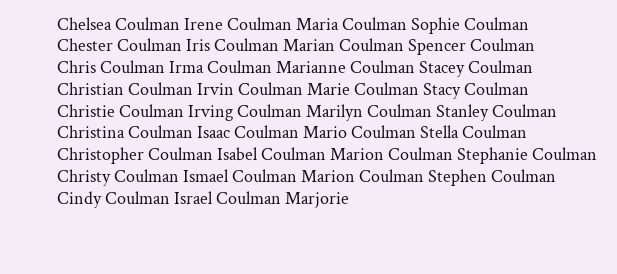Chelsea Coulman Irene Coulman Maria Coulman Sophie Coulman
Chester Coulman Iris Coulman Marian Coulman Spencer Coulman
Chris Coulman Irma Coulman Marianne Coulman Stacey Coulman
Christian Coulman Irvin Coulman Marie Coulman Stacy Coulman
Christie Coulman Irving Coulman Marilyn Coulman Stanley Coulman
Christina Coulman Isaac Coulman Mario Coulman Stella Coulman
Christopher Coulman Isabel Coulman Marion Coulman Stephanie Coulman
Christy Coulman Ismael Coulman Marion Coulman Stephen Coulman
Cindy Coulman Israel Coulman Marjorie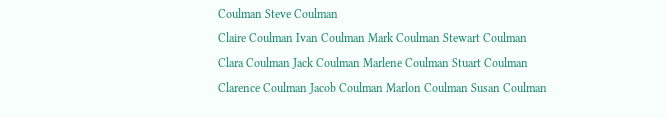Coulman Steve Coulman
Claire Coulman Ivan Coulman Mark Coulman Stewart Coulman
Clara Coulman Jack Coulman Marlene Coulman Stuart Coulman
Clarence Coulman Jacob Coulman Marlon Coulman Susan Coulman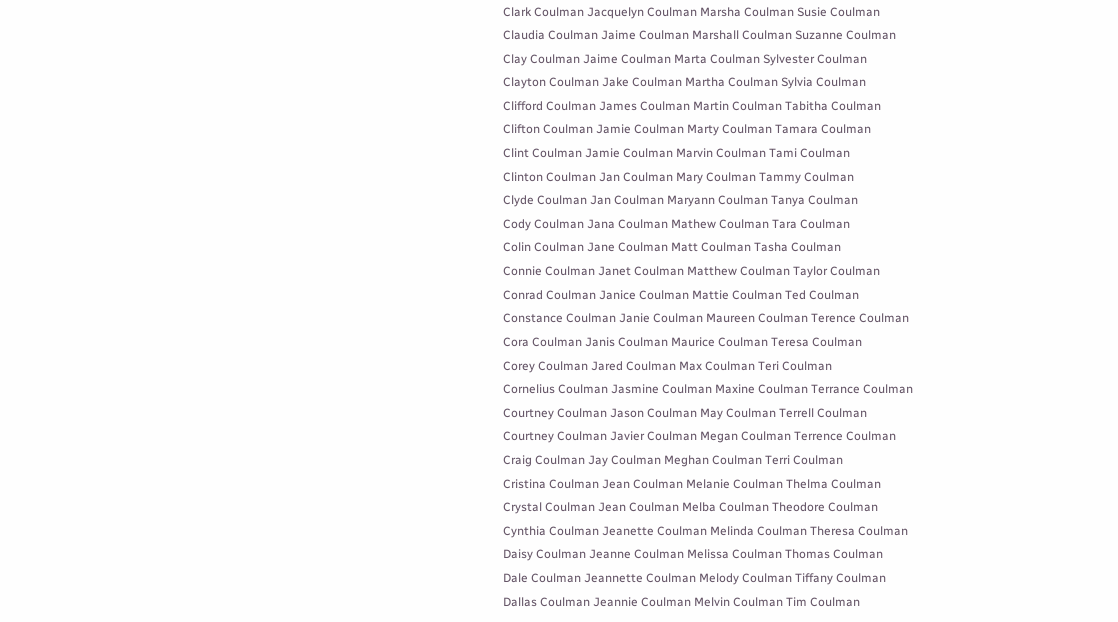Clark Coulman Jacquelyn Coulman Marsha Coulman Susie Coulman
Claudia Coulman Jaime Coulman Marshall Coulman Suzanne Coulman
Clay Coulman Jaime Coulman Marta Coulman Sylvester Coulman
Clayton Coulman Jake Coulman Martha Coulman Sylvia Coulman
Clifford Coulman James Coulman Martin Coulman Tabitha Coulman
Clifton Coulman Jamie Coulman Marty Coulman Tamara Coulman
Clint Coulman Jamie Coulman Marvin Coulman Tami Coulman
Clinton Coulman Jan Coulman Mary Coulman Tammy Coulman
Clyde Coulman Jan Coulman Maryann Coulman Tanya Coulman
Cody Coulman Jana Coulman Mathew Coulman Tara Coulman
Colin Coulman Jane Coulman Matt Coulman Tasha Coulman
Connie Coulman Janet Coulman Matthew Coulman Taylor Coulman
Conrad Coulman Janice Coulman Mattie Coulman Ted Coulman
Constance Coulman Janie Coulman Maureen Coulman Terence Coulman
Cora Coulman Janis Coulman Maurice Coulman Teresa Coulman
Corey Coulman Jared Coulman Max Coulman Teri Coulman
Cornelius Coulman Jasmine Coulman Maxine Coulman Terrance Coulman
Courtney Coulman Jason Coulman May Coulman Terrell Coulman
Courtney Coulman Javier Coulman Megan Coulman Terrence Coulman
Craig Coulman Jay Coulman Meghan Coulman Terri Coulman
Cristina Coulman Jean Coulman Melanie Coulman Thelma Coulman
Crystal Coulman Jean Coulman Melba Coulman Theodore Coulman
Cynthia Coulman Jeanette Coulman Melinda Coulman Theresa Coulman
Daisy Coulman Jeanne Coulman Melissa Coulman Thomas Coulman
Dale Coulman Jeannette Coulman Melody Coulman Tiffany Coulman
Dallas Coulman Jeannie Coulman Melvin Coulman Tim Coulman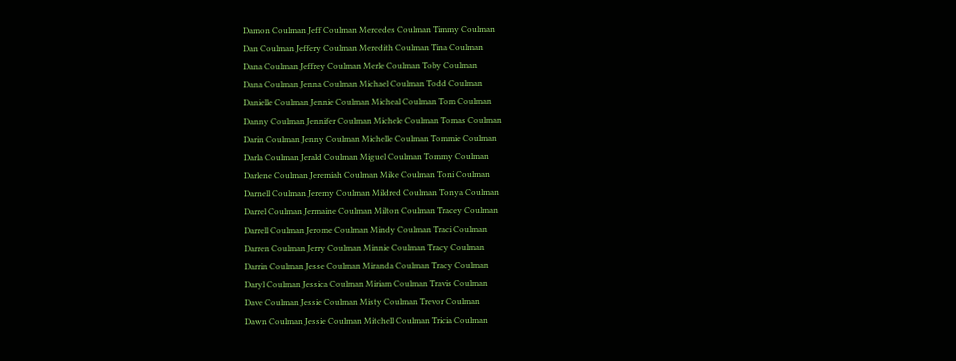Damon Coulman Jeff Coulman Mercedes Coulman Timmy Coulman
Dan Coulman Jeffery Coulman Meredith Coulman Tina Coulman
Dana Coulman Jeffrey Coulman Merle Coulman Toby Coulman
Dana Coulman Jenna Coulman Michael Coulman Todd Coulman
Danielle Coulman Jennie Coulman Micheal Coulman Tom Coulman
Danny Coulman Jennifer Coulman Michele Coulman Tomas Coulman
Darin Coulman Jenny Coulman Michelle Coulman Tommie Coulman
Darla Coulman Jerald Coulman Miguel Coulman Tommy Coulman
Darlene Coulman Jeremiah Coulman Mike Coulman Toni Coulman
Darnell Coulman Jeremy Coulman Mildred Coulman Tonya Coulman
Darrel Coulman Jermaine Coulman Milton Coulman Tracey Coulman
Darrell Coulman Jerome Coulman Mindy Coulman Traci Coulman
Darren Coulman Jerry Coulman Minnie Coulman Tracy Coulman
Darrin Coulman Jesse Coulman Miranda Coulman Tracy Coulman
Daryl Coulman Jessica Coulman Miriam Coulman Travis Coulman
Dave Coulman Jessie Coulman Misty Coulman Trevor Coulman
Dawn Coulman Jessie Coulman Mitchell Coulman Tricia Coulman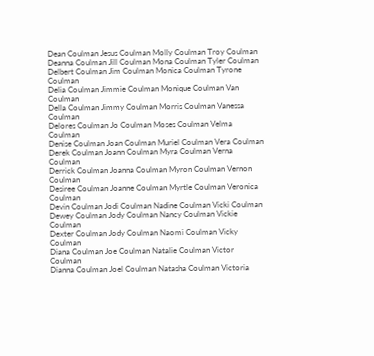Dean Coulman Jesus Coulman Molly Coulman Troy Coulman
Deanna Coulman Jill Coulman Mona Coulman Tyler Coulman
Delbert Coulman Jim Coulman Monica Coulman Tyrone Coulman
Delia Coulman Jimmie Coulman Monique Coulman Van Coulman
Della Coulman Jimmy Coulman Morris Coulman Vanessa Coulman
Delores Coulman Jo Coulman Moses Coulman Velma Coulman
Denise Coulman Joan Coulman Muriel Coulman Vera Coulman
Derek Coulman Joann Coulman Myra Coulman Verna Coulman
Derrick Coulman Joanna Coulman Myron Coulman Vernon Coulman
Desiree Coulman Joanne Coulman Myrtle Coulman Veronica Coulman
Devin Coulman Jodi Coulman Nadine Coulman Vicki Coulman
Dewey Coulman Jody Coulman Nancy Coulman Vickie Coulman
Dexter Coulman Jody Coulman Naomi Coulman Vicky Coulman
Diana Coulman Joe Coulman Natalie Coulman Victor Coulman
Dianna Coulman Joel Coulman Natasha Coulman Victoria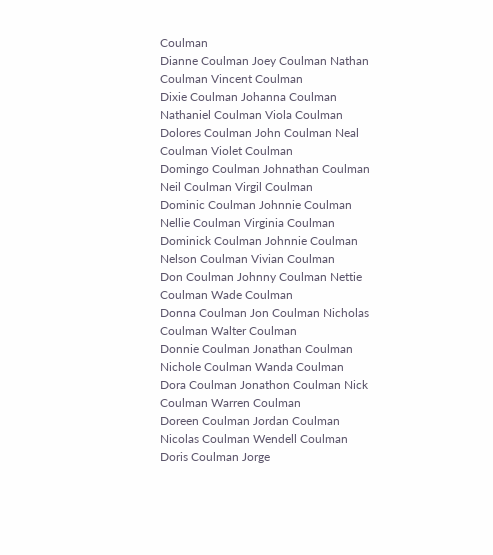Coulman
Dianne Coulman Joey Coulman Nathan Coulman Vincent Coulman
Dixie Coulman Johanna Coulman Nathaniel Coulman Viola Coulman
Dolores Coulman John Coulman Neal Coulman Violet Coulman
Domingo Coulman Johnathan Coulman Neil Coulman Virgil Coulman
Dominic Coulman Johnnie Coulman Nellie Coulman Virginia Coulman
Dominick Coulman Johnnie Coulman Nelson Coulman Vivian Coulman
Don Coulman Johnny Coulman Nettie Coulman Wade Coulman
Donna Coulman Jon Coulman Nicholas Coulman Walter Coulman
Donnie Coulman Jonathan Coulman Nichole Coulman Wanda Coulman
Dora Coulman Jonathon Coulman Nick Coulman Warren Coulman
Doreen Coulman Jordan Coulman Nicolas Coulman Wendell Coulman
Doris Coulman Jorge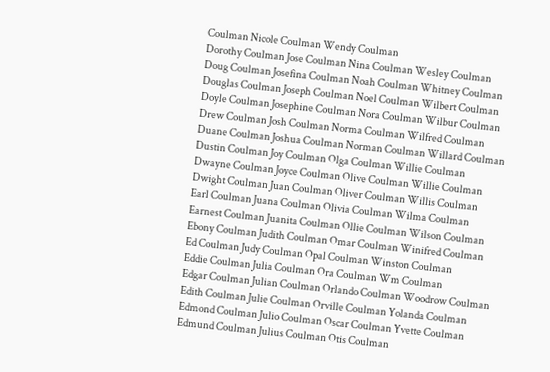Coulman Nicole Coulman Wendy Coulman
Dorothy Coulman Jose Coulman Nina Coulman Wesley Coulman
Doug Coulman Josefina Coulman Noah Coulman Whitney Coulman
Douglas Coulman Joseph Coulman Noel Coulman Wilbert Coulman
Doyle Coulman Josephine Coulman Nora Coulman Wilbur Coulman
Drew Coulman Josh Coulman Norma Coulman Wilfred Coulman
Duane Coulman Joshua Coulman Norman Coulman Willard Coulman
Dustin Coulman Joy Coulman Olga Coulman Willie Coulman
Dwayne Coulman Joyce Coulman Olive Coulman Willie Coulman
Dwight Coulman Juan Coulman Oliver Coulman Willis Coulman
Earl Coulman Juana Coulman Olivia Coulman Wilma Coulman
Earnest Coulman Juanita Coulman Ollie Coulman Wilson Coulman
Ebony Coulman Judith Coulman Omar Coulman Winifred Coulman
Ed Coulman Judy Coulman Opal Coulman Winston Coulman
Eddie Coulman Julia Coulman Ora Coulman Wm Coulman
Edgar Coulman Julian Coulman Orlando Coulman Woodrow Coulman
Edith Coulman Julie Coulman Orville Coulman Yolanda Coulman
Edmond Coulman Julio Coulman Oscar Coulman Yvette Coulman
Edmund Coulman Julius Coulman Otis Coulman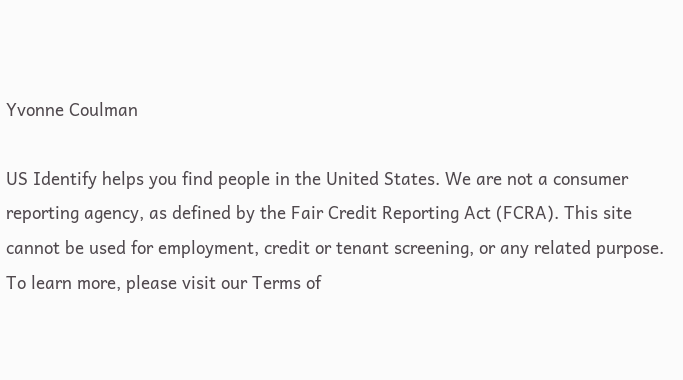Yvonne Coulman

US Identify helps you find people in the United States. We are not a consumer reporting agency, as defined by the Fair Credit Reporting Act (FCRA). This site cannot be used for employment, credit or tenant screening, or any related purpose. To learn more, please visit our Terms of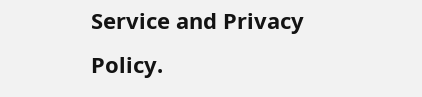Service and Privacy Policy.